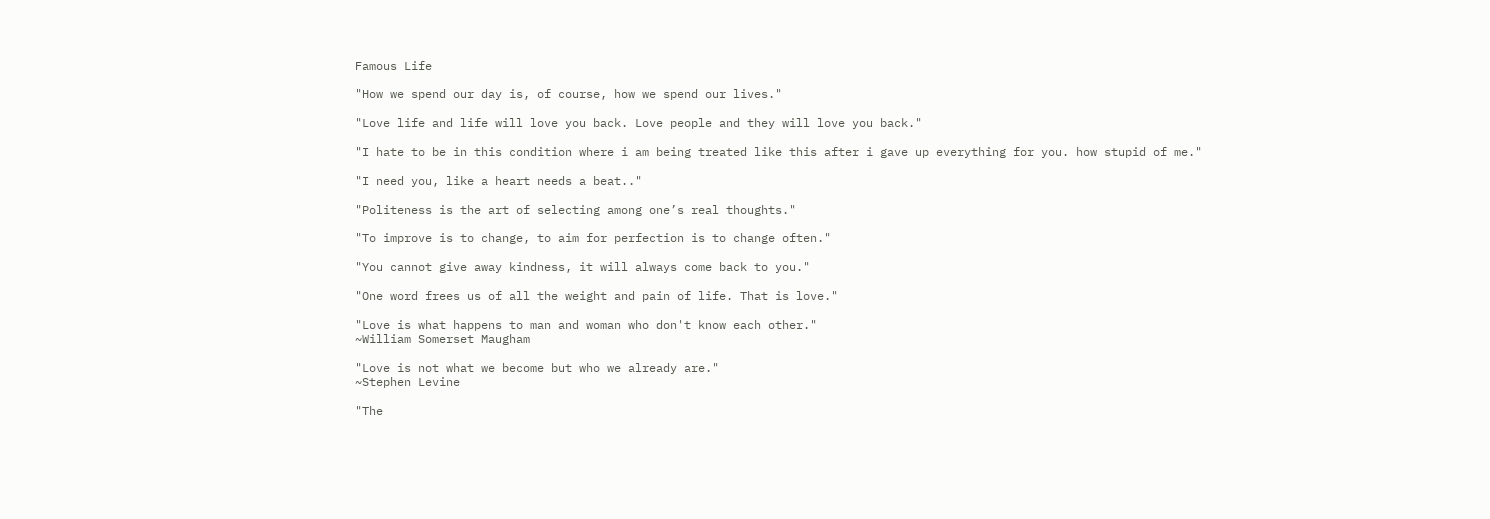Famous Life

"How we spend our day is, of course, how we spend our lives."

"Love life and life will love you back. Love people and they will love you back."

"I hate to be in this condition where i am being treated like this after i gave up everything for you. how stupid of me."

"I need you, like a heart needs a beat.."

"Politeness is the art of selecting among one’s real thoughts."

"To improve is to change, to aim for perfection is to change often."

"You cannot give away kindness, it will always come back to you."

"One word frees us of all the weight and pain of life. That is love."

"Love is what happens to man and woman who don't know each other."
~William Somerset Maugham

"Love is not what we become but who we already are."
~Stephen Levine

"The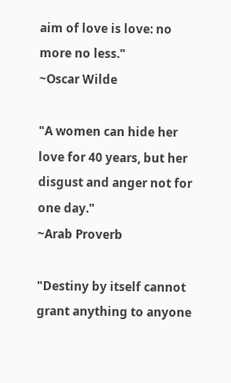aim of love is love: no more no less."
~Oscar Wilde

"A women can hide her love for 40 years, but her disgust and anger not for one day."
~Arab Proverb

"Destiny by itself cannot grant anything to anyone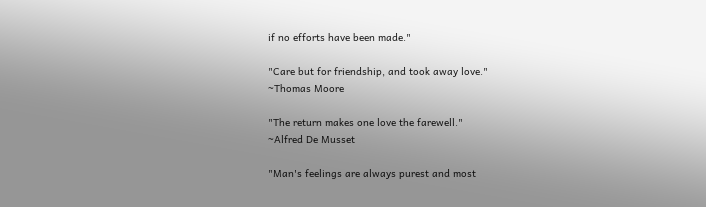if no efforts have been made."

"Care but for friendship, and took away love."
~Thomas Moore

"The return makes one love the farewell."
~Alfred De Musset

"Man's feelings are always purest and most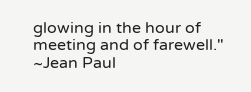glowing in the hour of meeting and of farewell."
~Jean Paul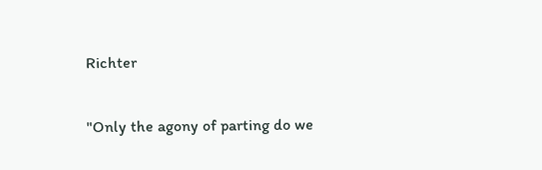Richter

"Only the agony of parting do we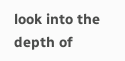look into the depth of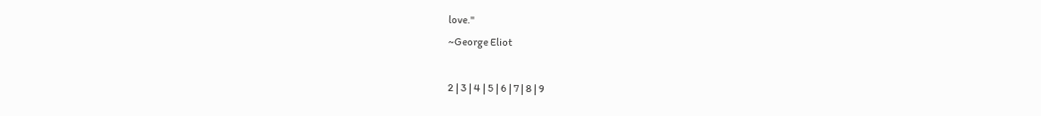love."
~George Eliot

2 | 3 | 4 | 5 | 6 | 7 | 8 | 9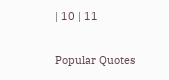| 10 | 11

Popular Quotes